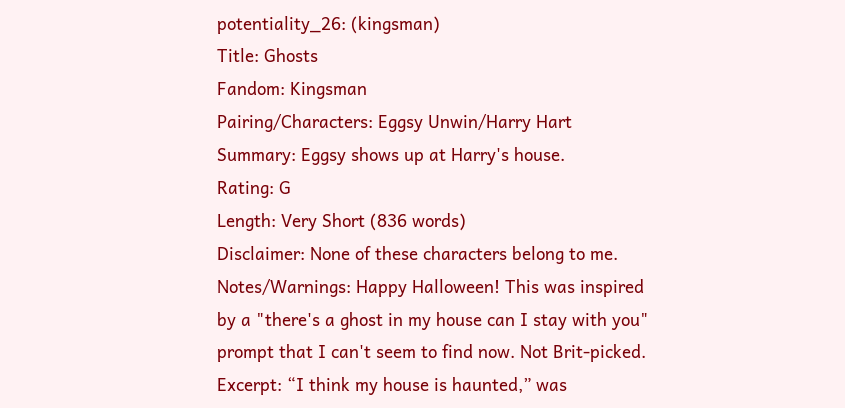potentiality_26: (kingsman)
Title: Ghosts
Fandom: Kingsman
Pairing/Characters: Eggsy Unwin/Harry Hart
Summary: Eggsy shows up at Harry's house.
Rating: G
Length: Very Short (836 words)
Disclaimer: None of these characters belong to me.
Notes/Warnings: Happy Halloween! This was inspired by a "there's a ghost in my house can I stay with you" prompt that I can't seem to find now. Not Brit-picked.
Excerpt: “I think my house is haunted,” was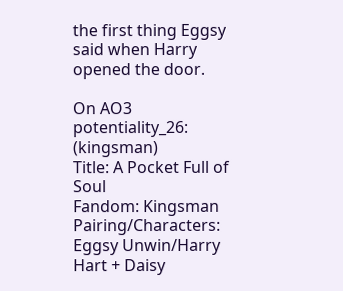the first thing Eggsy said when Harry opened the door.

On AO3
potentiality_26: (kingsman)
Title: A Pocket Full of Soul
Fandom: Kingsman
Pairing/Characters: Eggsy Unwin/Harry Hart + Daisy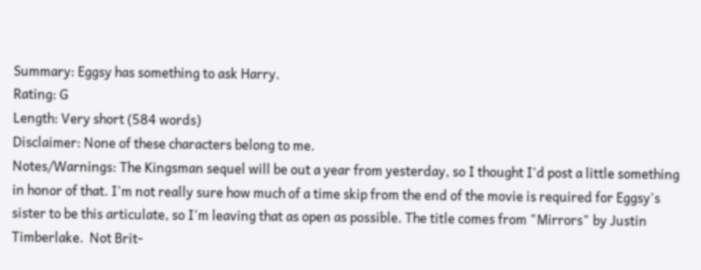Summary: Eggsy has something to ask Harry.
Rating: G
Length: Very short (584 words)
Disclaimer: None of these characters belong to me.
Notes/Warnings: The Kingsman sequel will be out a year from yesterday, so I thought I'd post a little something in honor of that. I'm not really sure how much of a time skip from the end of the movie is required for Eggsy's sister to be this articulate, so I'm leaving that as open as possible. The title comes from "Mirrors" by Justin Timberlake.  Not Brit-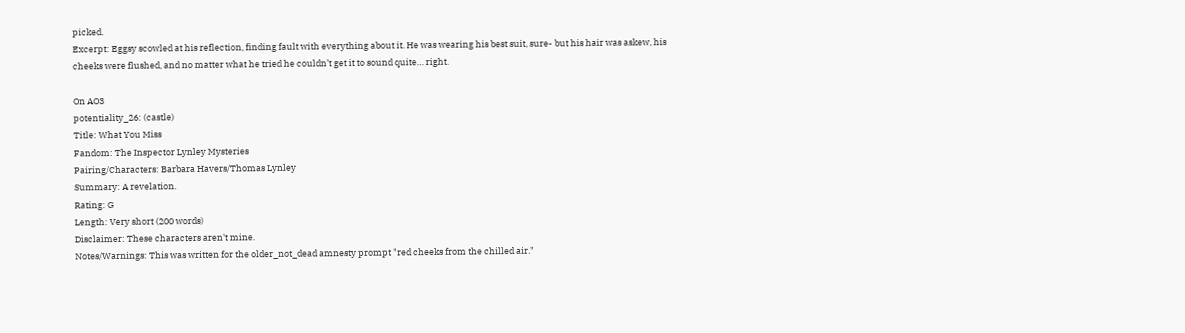picked.
Excerpt: Eggsy scowled at his reflection, finding fault with everything about it. He was wearing his best suit, sure- but his hair was askew, his cheeks were flushed, and no matter what he tried he couldn’t get it to sound quite… right.

On AO3
potentiality_26: (castle)
Title: What You Miss
Fandom: The Inspector Lynley Mysteries
Pairing/Characters: Barbara Havers/Thomas Lynley
Summary: A revelation.
Rating: G
Length: Very short (200 words)
Disclaimer: These characters aren't mine.
Notes/Warnings: This was written for the older_not_dead amnesty prompt "red cheeks from the chilled air."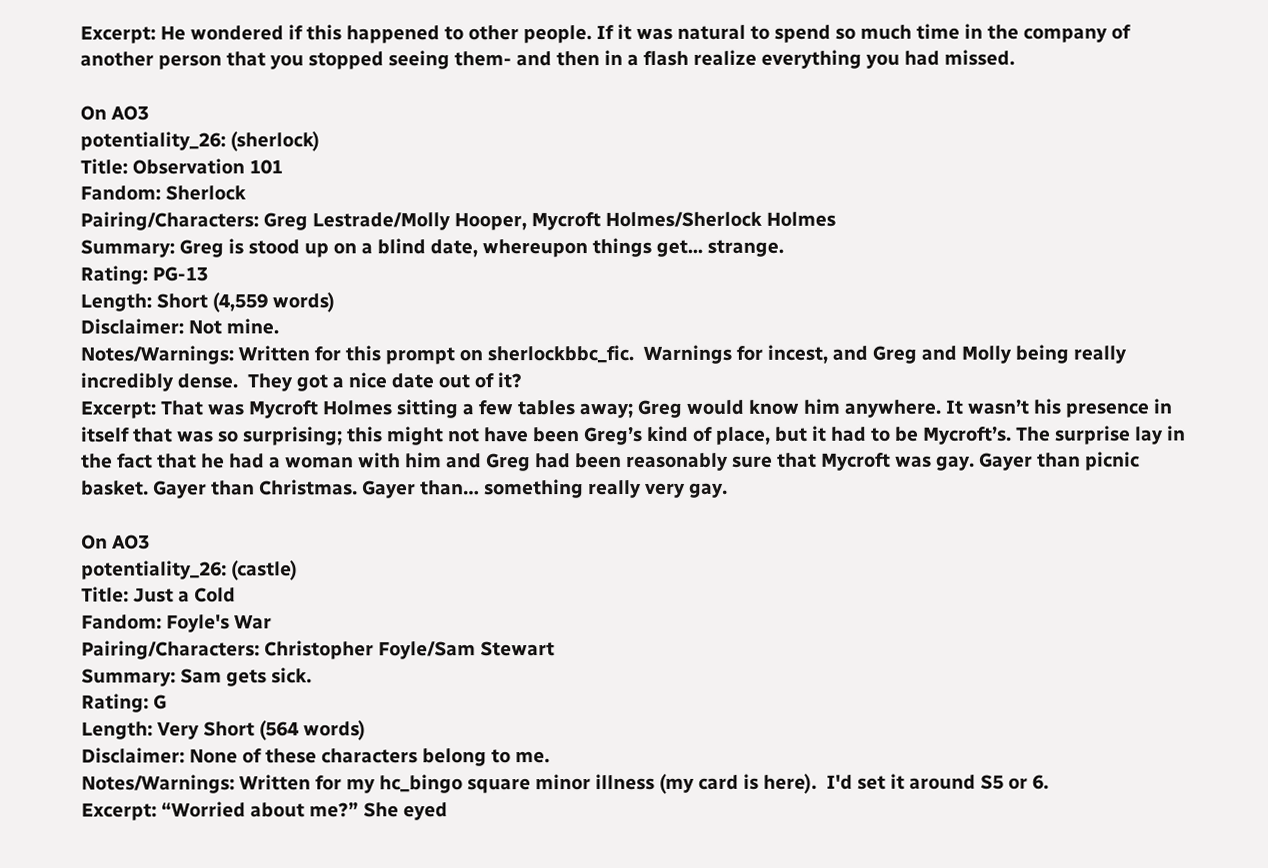Excerpt: He wondered if this happened to other people. If it was natural to spend so much time in the company of another person that you stopped seeing them- and then in a flash realize everything you had missed.

On AO3
potentiality_26: (sherlock)
Title: Observation 101
Fandom: Sherlock
Pairing/Characters: Greg Lestrade/Molly Hooper, Mycroft Holmes/Sherlock Holmes
Summary: Greg is stood up on a blind date, whereupon things get... strange.
Rating: PG-13
Length: Short (4,559 words)
Disclaimer: Not mine.
Notes/Warnings: Written for this prompt on sherlockbbc_fic.  Warnings for incest, and Greg and Molly being really incredibly dense.  They got a nice date out of it?
Excerpt: That was Mycroft Holmes sitting a few tables away; Greg would know him anywhere. It wasn’t his presence in itself that was so surprising; this might not have been Greg’s kind of place, but it had to be Mycroft’s. The surprise lay in the fact that he had a woman with him and Greg had been reasonably sure that Mycroft was gay. Gayer than picnic basket. Gayer than Christmas. Gayer than… something really very gay.

On AO3
potentiality_26: (castle)
Title: Just a Cold
Fandom: Foyle's War
Pairing/Characters: Christopher Foyle/Sam Stewart
Summary: Sam gets sick.
Rating: G
Length: Very Short (564 words)
Disclaimer: None of these characters belong to me.
Notes/Warnings: Written for my hc_bingo square minor illness (my card is here).  I'd set it around S5 or 6.
Excerpt: “Worried about me?” She eyed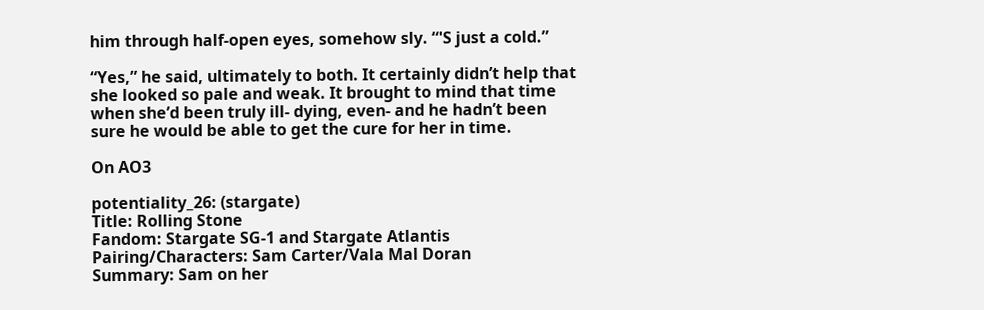him through half-open eyes, somehow sly. “'S just a cold.”

“Yes,” he said, ultimately to both. It certainly didn’t help that she looked so pale and weak. It brought to mind that time when she’d been truly ill- dying, even- and he hadn’t been sure he would be able to get the cure for her in time.

On AO3

potentiality_26: (stargate)
Title: Rolling Stone
Fandom: Stargate SG-1 and Stargate Atlantis
Pairing/Characters: Sam Carter/Vala Mal Doran
Summary: Sam on her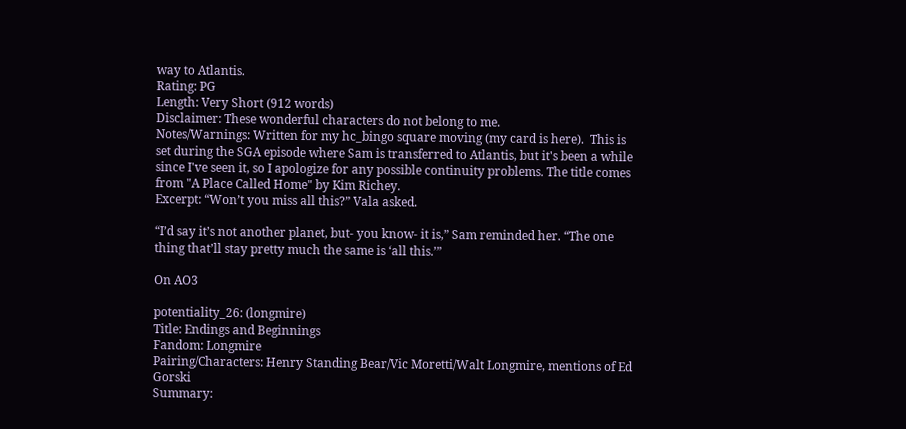way to Atlantis.
Rating: PG
Length: Very Short (912 words)
Disclaimer: These wonderful characters do not belong to me.
Notes/Warnings: Written for my hc_bingo square moving (my card is here).  This is set during the SGA episode where Sam is transferred to Atlantis, but it's been a while since I've seen it, so I apologize for any possible continuity problems. The title comes from "A Place Called Home" by Kim Richey.
Excerpt: “Won’t you miss all this?” Vala asked.

“I’d say it’s not another planet, but- you know- it is,” Sam reminded her. “The one thing that’ll stay pretty much the same is ‘all this.’”

On AO3

potentiality_26: (longmire)
Title: Endings and Beginnings
Fandom: Longmire
Pairing/Characters: Henry Standing Bear/Vic Moretti/Walt Longmire, mentions of Ed Gorski
Summary: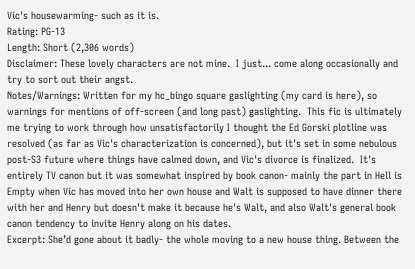Vic's housewarming- such as it is.
Rating: PG-13
Length: Short (2,306 words)
Disclaimer: These lovely characters are not mine.  I just... come along occasionally and try to sort out their angst.
Notes/Warnings: Written for my hc_bingo square gaslighting (my card is here), so warnings for mentions of off-screen (and long past) gaslighting.  This fic is ultimately me trying to work through how unsatisfactorily I thought the Ed Gorski plotline was resolved (as far as Vic's characterization is concerned), but it's set in some nebulous post-S3 future where things have calmed down, and Vic's divorce is finalized.  It's entirely TV canon but it was somewhat inspired by book canon- mainly the part in Hell is Empty when Vic has moved into her own house and Walt is supposed to have dinner there with her and Henry but doesn't make it because he's Walt, and also Walt's general book canon tendency to invite Henry along on his dates.
Excerpt: She’d gone about it badly- the whole moving to a new house thing. Between the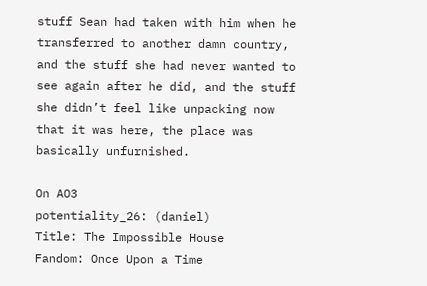stuff Sean had taken with him when he transferred to another damn country, and the stuff she had never wanted to see again after he did, and the stuff she didn’t feel like unpacking now that it was here, the place was basically unfurnished.

On AO3
potentiality_26: (daniel)
Title: The Impossible House
Fandom: Once Upon a Time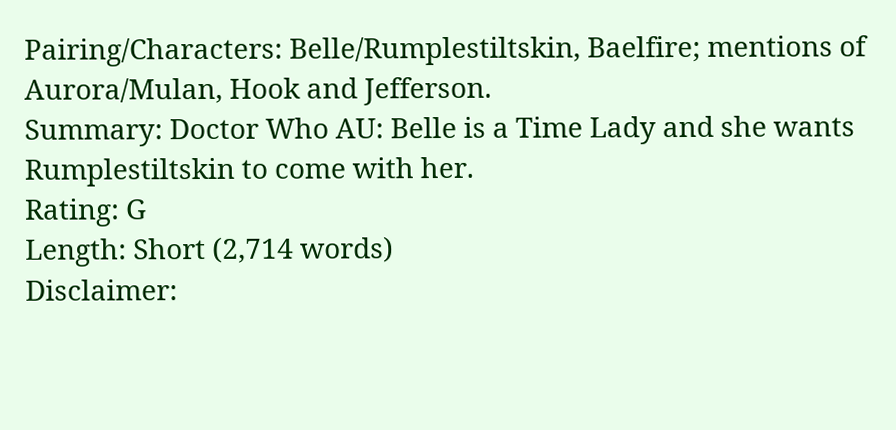Pairing/Characters: Belle/Rumplestiltskin, Baelfire; mentions of Aurora/Mulan, Hook and Jefferson.
Summary: Doctor Who AU: Belle is a Time Lady and she wants Rumplestiltskin to come with her.
Rating: G
Length: Short (2,714 words)
Disclaimer: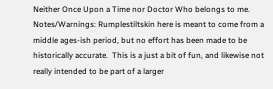Neither Once Upon a Time nor Doctor Who belongs to me.
Notes/Warnings: Rumplestiltskin here is meant to come from a middle ages-ish period, but no effort has been made to be historically accurate.  This is a just a bit of fun, and likewise not really intended to be part of a larger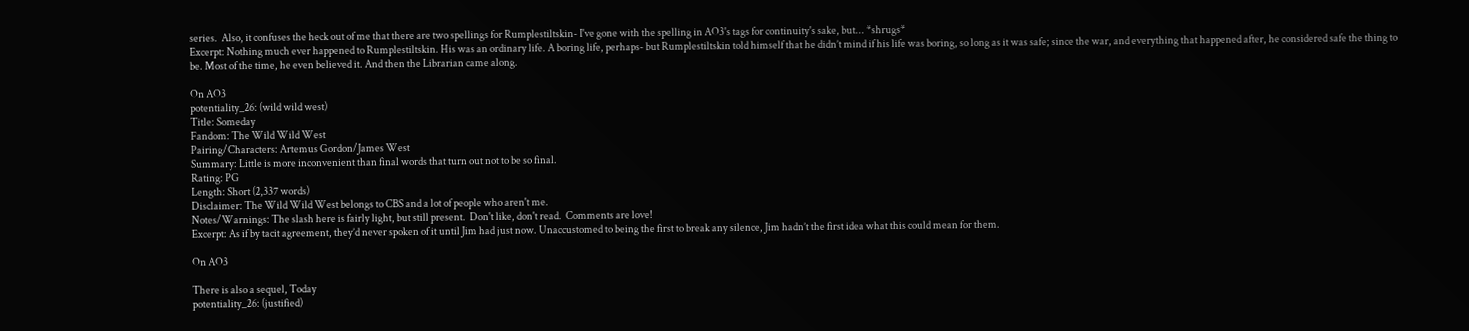series.  Also, it confuses the heck out of me that there are two spellings for Rumplestiltskin- I've gone with the spelling in AO3's tags for continuity's sake, but... *shrugs*
Excerpt: Nothing much ever happened to Rumplestiltskin. His was an ordinary life. A boring life, perhaps- but Rumplestiltskin told himself that he didn’t mind if his life was boring, so long as it was safe; since the war, and everything that happened after, he considered safe the thing to be. Most of the time, he even believed it. And then the Librarian came along.

On AO3
potentiality_26: (wild wild west)
Title: Someday
Fandom: The Wild Wild West
Pairing/Characters: Artemus Gordon/James West
Summary: Little is more inconvenient than final words that turn out not to be so final.
Rating: PG
Length: Short (2,337 words)
Disclaimer: The Wild Wild West belongs to CBS and a lot of people who aren't me.
Notes/Warnings: The slash here is fairly light, but still present.  Don't like, don't read.  Comments are love!
Excerpt: As if by tacit agreement, they’d never spoken of it until Jim had just now. Unaccustomed to being the first to break any silence, Jim hadn’t the first idea what this could mean for them.

On AO3

There is also a sequel, Today
potentiality_26: (justified)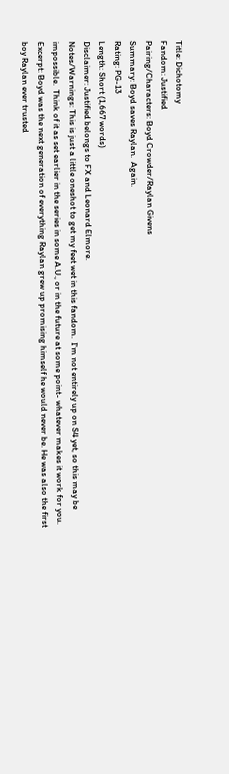Title: Dichotomy
Fandom: Justified
Pairing/Characters: Boyd Crowder/Raylan Givens
Summary: Boyd saves Raylan.  Again.
Rating: PG-13
Length: Short (1,667 words)
Disclaimer: Justified belongs to FX and Leonard Elmore.
Notes/Warnings: This is just a little oneshot to get my feet wet in this fandom.  I'm not entirely up on S4 yet, so this may be impossible.  Think of it as set earlier in the series in some A.U., or in the future at some point- whatever makes it work for you.
Excerpt: Boyd was the next generation of everything Raylan grew up promising himself he would never be. He was also the first boy Raylan ever trusted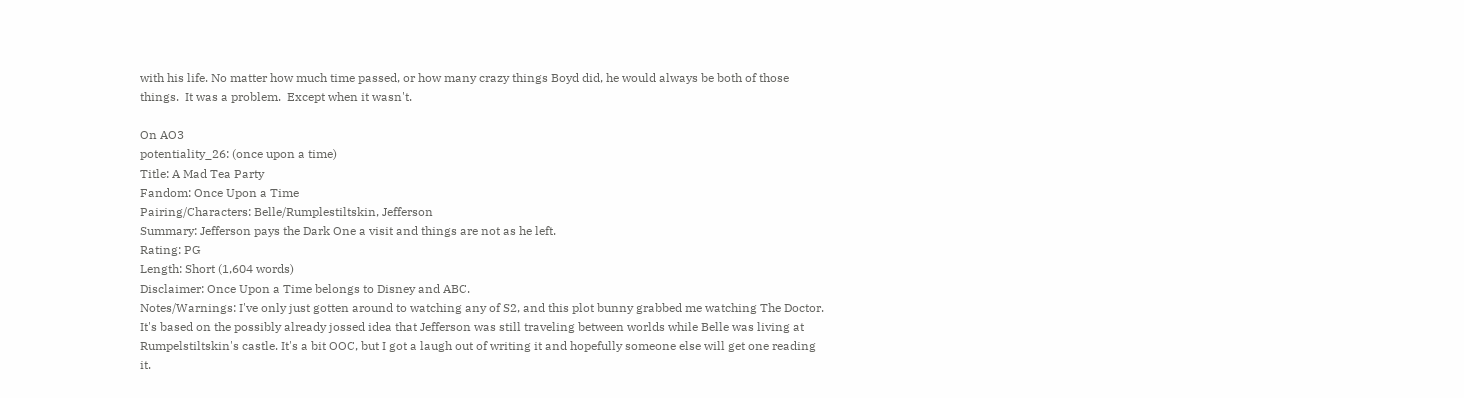with his life. No matter how much time passed, or how many crazy things Boyd did, he would always be both of those things.  It was a problem.  Except when it wasn't.

On AO3
potentiality_26: (once upon a time)
Title: A Mad Tea Party
Fandom: Once Upon a Time
Pairing/Characters: Belle/Rumplestiltskin, Jefferson
Summary: Jefferson pays the Dark One a visit and things are not as he left.
Rating: PG
Length: Short (1,604 words)
Disclaimer: Once Upon a Time belongs to Disney and ABC.
Notes/Warnings: I've only just gotten around to watching any of S2, and this plot bunny grabbed me watching The Doctor.  It's based on the possibly already jossed idea that Jefferson was still traveling between worlds while Belle was living at Rumpelstiltskin's castle. It's a bit OOC, but I got a laugh out of writing it and hopefully someone else will get one reading it.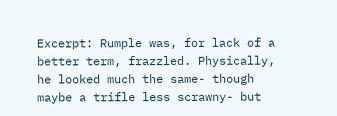Excerpt: Rumple was, for lack of a better term, frazzled. Physically, he looked much the same- though maybe a trifle less scrawny- but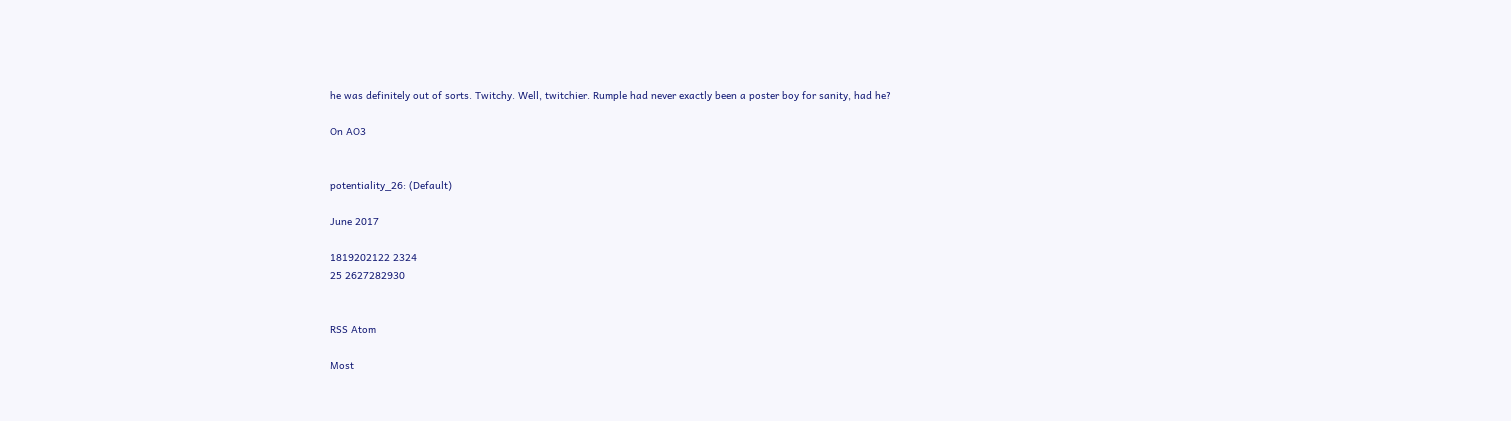he was definitely out of sorts. Twitchy. Well, twitchier. Rumple had never exactly been a poster boy for sanity, had he?

On AO3


potentiality_26: (Default)

June 2017

1819202122 2324
25 2627282930


RSS Atom

Most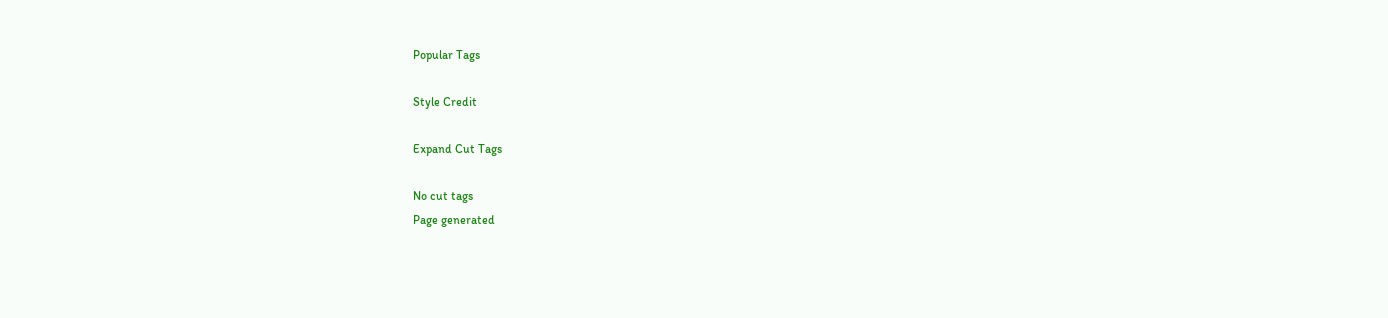Popular Tags

Style Credit

Expand Cut Tags

No cut tags
Page generated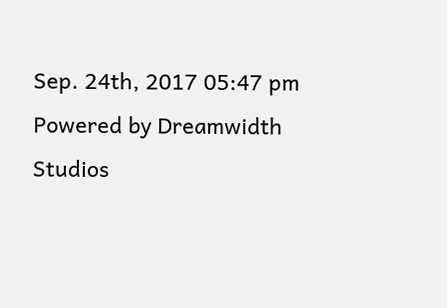Sep. 24th, 2017 05:47 pm
Powered by Dreamwidth Studios